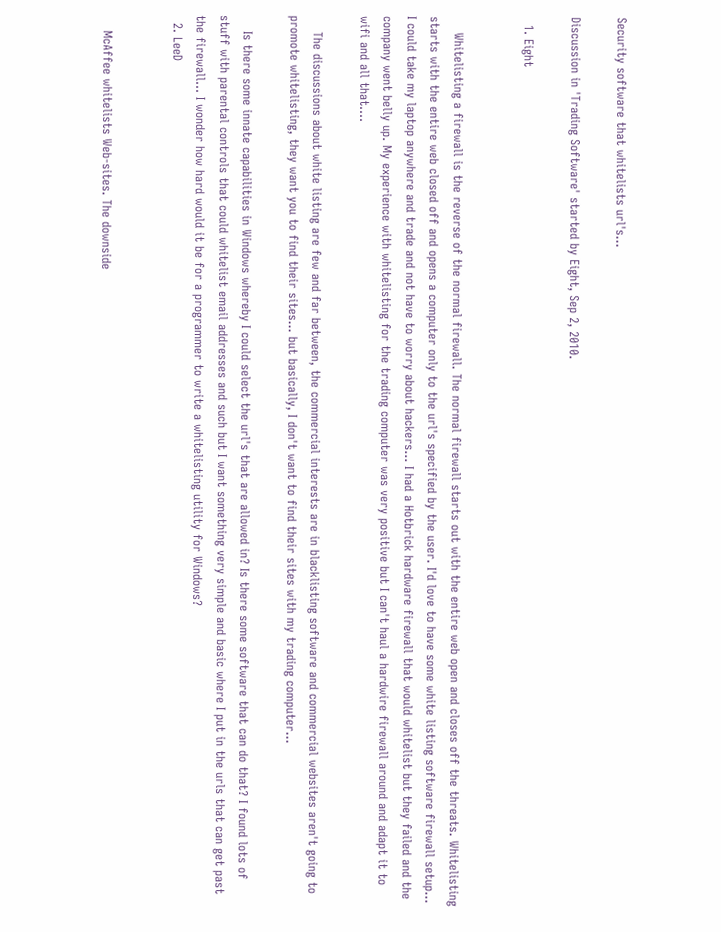Security software that whitelists url's...

Discussion in 'Trading Software' started by Eight, Sep 2, 2010.

  1. Eight


    Whitelisting a firewall is the reverse of the normal firewall. The normal firewall starts out with the entire web open and closes off the threats. Whitelisting starts with the entire web closed off and opens a computer only to the url's specified by the user. I'd love to have some white listing software firewall setup... I could take my laptop anywhere and trade and not have to worry about hackers... I had a Hotbrick hardware firewall that would whitelist but they failed and the company went belly up. My experience with whitelisting for the trading computer was very positive but I can't haul a hardwire firewall around and adapt it to wifi and all that....

    The discussions about white listing are few and far between, the commercial interests are in blacklisting software and commercial websites aren't going to promote whitelisting, they want you to find their sites... but basically, I don't want to find their sites with my trading computer...

    Is there some innate capabilities in Windows whereby I could select the url's that are allowed in? Is there some software that can do that? I found lots of stuff with parental controls that could whitelist email addresses and such but I want something very simple and basic where I put in the urls that can get past the firewall... I wonder how hard would it be for a programmer to write a whitelisting utility for Windows?
  2. LeeD


    McAffee whitelists Web-sites. The downside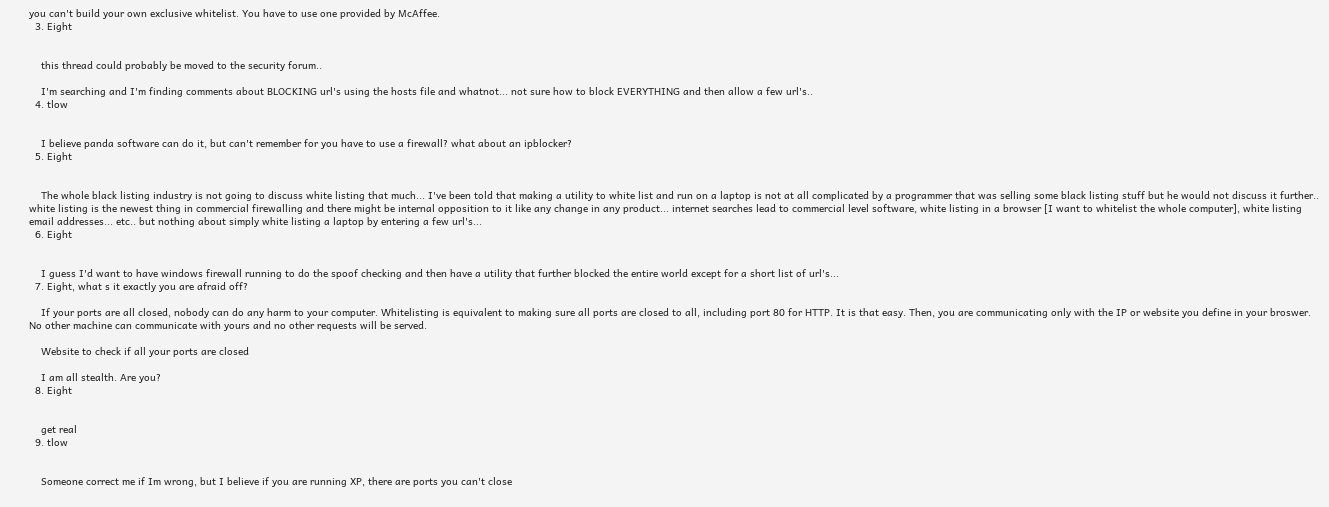you can't build your own exclusive whitelist. You have to use one provided by McAffee.
  3. Eight


    this thread could probably be moved to the security forum..

    I'm searching and I'm finding comments about BLOCKING url's using the hosts file and whatnot... not sure how to block EVERYTHING and then allow a few url's..
  4. tlow


    I believe panda software can do it, but can't remember for you have to use a firewall? what about an ipblocker?
  5. Eight


    The whole black listing industry is not going to discuss white listing that much... I've been told that making a utility to white list and run on a laptop is not at all complicated by a programmer that was selling some black listing stuff but he would not discuss it further.. white listing is the newest thing in commercial firewalling and there might be internal opposition to it like any change in any product... internet searches lead to commercial level software, white listing in a browser [I want to whitelist the whole computer], white listing email addresses... etc.. but nothing about simply white listing a laptop by entering a few url's...
  6. Eight


    I guess I'd want to have windows firewall running to do the spoof checking and then have a utility that further blocked the entire world except for a short list of url's...
  7. Eight, what s it exactly you are afraid off?

    If your ports are all closed, nobody can do any harm to your computer. Whitelisting is equivalent to making sure all ports are closed to all, including port 80 for HTTP. It is that easy. Then, you are communicating only with the IP or website you define in your broswer. No other machine can communicate with yours and no other requests will be served.

    Website to check if all your ports are closed

    I am all stealth. Are you?
  8. Eight


    get real
  9. tlow


    Someone correct me if Im wrong, but I believe if you are running XP, there are ports you can't close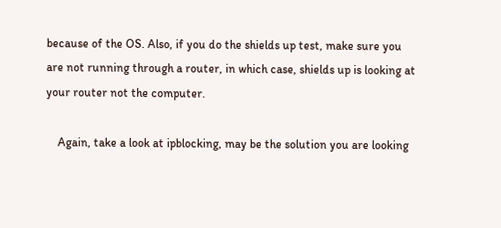because of the OS. Also, if you do the shields up test, make sure you are not running through a router, in which case, shields up is looking at your router not the computer.

    Again, take a look at ipblocking, may be the solution you are looking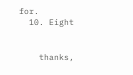for.
  10. Eight


    thanks,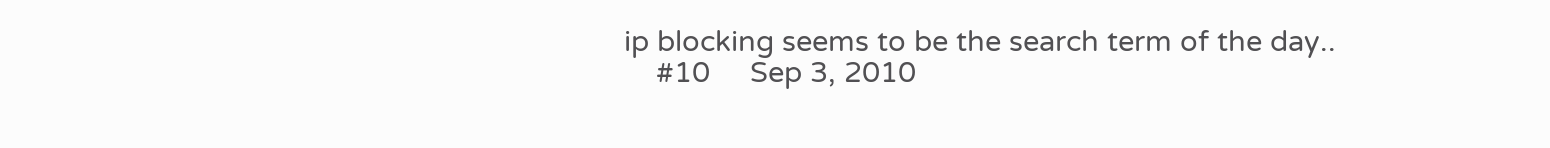ip blocking seems to be the search term of the day..
    #10     Sep 3, 2010